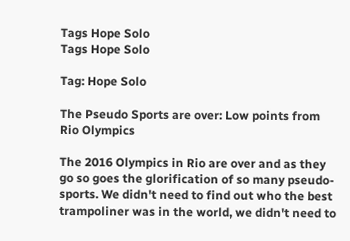Tags Hope Solo
Tags Hope Solo

Tag: Hope Solo

The Pseudo Sports are over: Low points from Rio Olympics

The 2016 Olympics in Rio are over and as they go so goes the glorification of so many pseudo-sports. We didn't need to find out who the best trampoliner was in the world, we didn't need to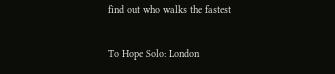find out who walks the fastest

To Hope Solo: London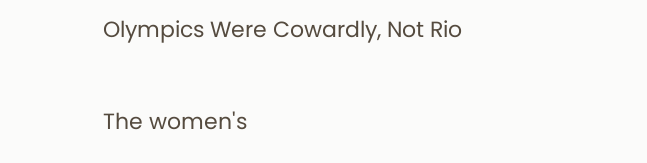Olympics Were Cowardly, Not Rio

The women's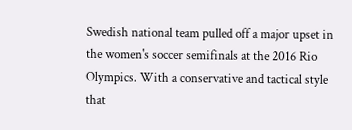Swedish national team pulled off a major upset in the women's soccer semifinals at the 2016 Rio Olympics. With a conservative and tactical style that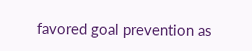favored goal prevention as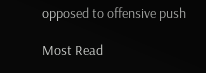opposed to offensive push

Most Read